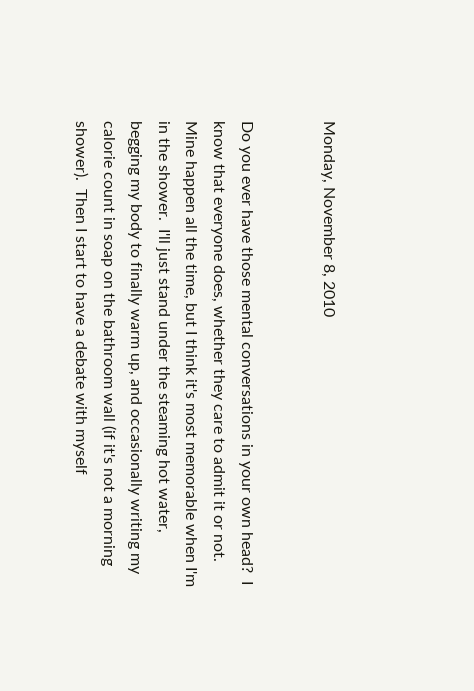Monday, November 8, 2010


Do you ever have those mental conversations in your own head?  I know that everyone does, whether they care to admit it or not.  Mine happen all the time, but I think it's most memorable when I'm in the shower.  I'll just stand under the steaming hot water, begging my body to finally warm up, and occasionally writing my calorie count in soap on the bathroom wall (if it's not a morning shower).  Then I start to have a debate with myself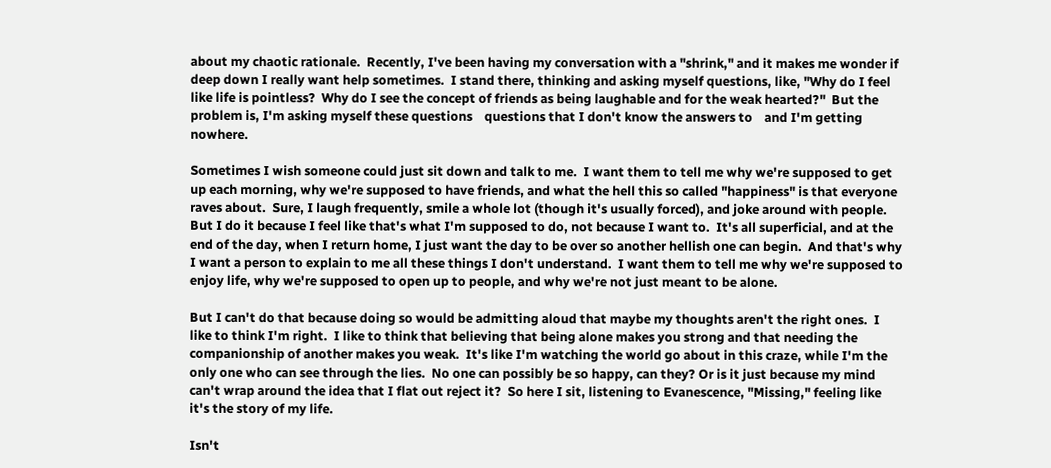about my chaotic rationale.  Recently, I've been having my conversation with a "shrink," and it makes me wonder if deep down I really want help sometimes.  I stand there, thinking and asking myself questions, like, "Why do I feel like life is pointless?  Why do I see the concept of friends as being laughable and for the weak hearted?"  But the problem is, I'm asking myself these questions    questions that I don't know the answers to    and I'm getting nowhere.

Sometimes I wish someone could just sit down and talk to me.  I want them to tell me why we're supposed to get up each morning, why we're supposed to have friends, and what the hell this so called "happiness" is that everyone raves about.  Sure, I laugh frequently, smile a whole lot (though it's usually forced), and joke around with people.  But I do it because I feel like that's what I'm supposed to do, not because I want to.  It's all superficial, and at the end of the day, when I return home, I just want the day to be over so another hellish one can begin.  And that's why I want a person to explain to me all these things I don't understand.  I want them to tell me why we're supposed to enjoy life, why we're supposed to open up to people, and why we're not just meant to be alone.

But I can't do that because doing so would be admitting aloud that maybe my thoughts aren't the right ones.  I like to think I'm right.  I like to think that believing that being alone makes you strong and that needing the companionship of another makes you weak.  It's like I'm watching the world go about in this craze, while I'm the only one who can see through the lies.  No one can possibly be so happy, can they? Or is it just because my mind can't wrap around the idea that I flat out reject it?  So here I sit, listening to Evanescence, "Missing," feeling like it's the story of my life.

Isn't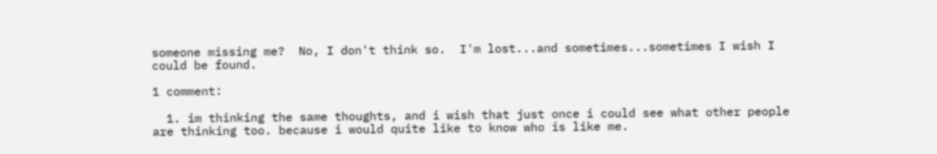someone missing me?  No, I don't think so.  I'm lost...and sometimes...sometimes I wish I could be found.

1 comment:

  1. im thinking the same thoughts, and i wish that just once i could see what other people are thinking too. because i would quite like to know who is like me.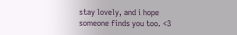stay lovely, and i hope someone finds you too. <3